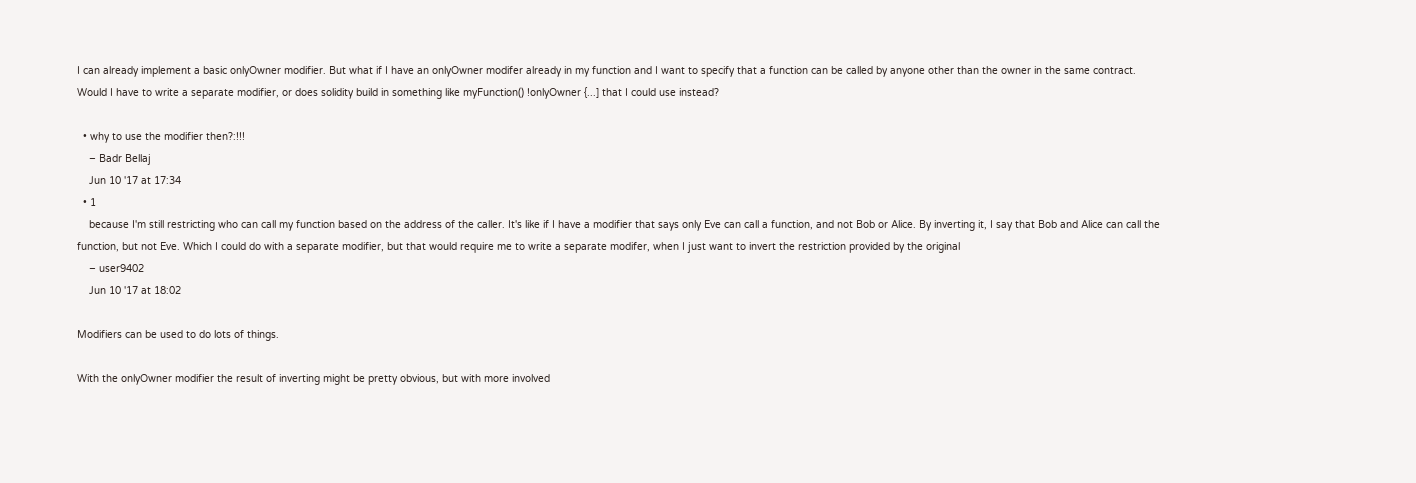I can already implement a basic onlyOwner modifier. But what if I have an onlyOwner modifer already in my function and I want to specify that a function can be called by anyone other than the owner in the same contract. Would I have to write a separate modifier, or does solidity build in something like myFunction() !onlyOwner {...] that I could use instead?

  • why to use the modifier then?:!!!
    – Badr Bellaj
    Jun 10 '17 at 17:34
  • 1
    because I'm still restricting who can call my function based on the address of the caller. It's like if I have a modifier that says only Eve can call a function, and not Bob or Alice. By inverting it, I say that Bob and Alice can call the function, but not Eve. Which I could do with a separate modifier, but that would require me to write a separate modifer, when I just want to invert the restriction provided by the original
    – user9402
    Jun 10 '17 at 18:02

Modifiers can be used to do lots of things.

With the onlyOwner modifier the result of inverting might be pretty obvious, but with more involved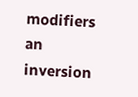modifiers an inversion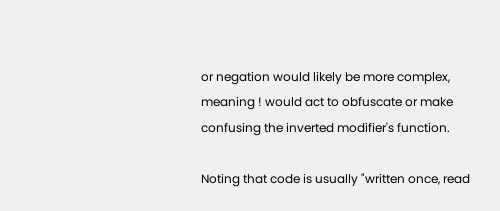or negation would likely be more complex, meaning ! would act to obfuscate or make confusing the inverted modifier's function.

Noting that code is usually "written once, read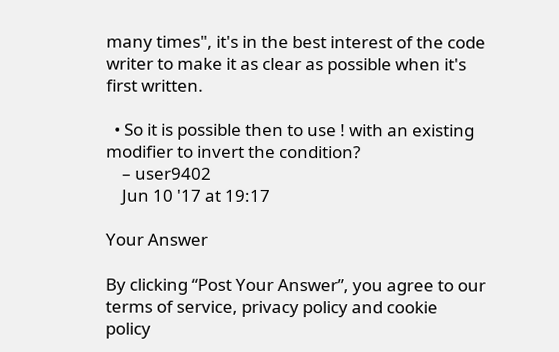many times", it's in the best interest of the code writer to make it as clear as possible when it's first written.

  • So it is possible then to use ! with an existing modifier to invert the condition?
    – user9402
    Jun 10 '17 at 19:17

Your Answer

By clicking “Post Your Answer”, you agree to our terms of service, privacy policy and cookie policy